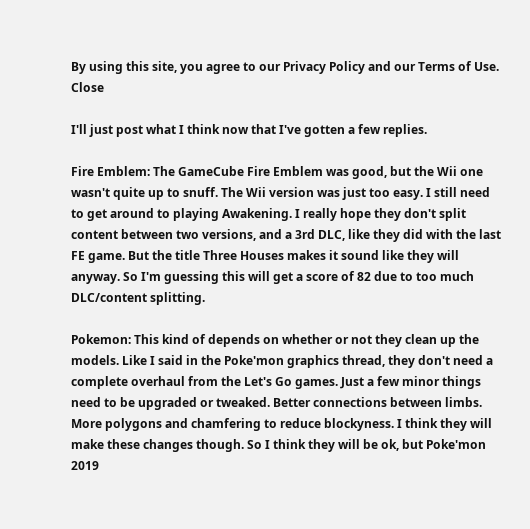By using this site, you agree to our Privacy Policy and our Terms of Use. Close

I'll just post what I think now that I've gotten a few replies.

Fire Emblem: The GameCube Fire Emblem was good, but the Wii one wasn't quite up to snuff. The Wii version was just too easy. I still need to get around to playing Awakening. I really hope they don't split content between two versions, and a 3rd DLC, like they did with the last FE game. But the title Three Houses makes it sound like they will anyway. So I'm guessing this will get a score of 82 due to too much DLC/content splitting.

Pokemon: This kind of depends on whether or not they clean up the models. Like I said in the Poke'mon graphics thread, they don't need a complete overhaul from the Let's Go games. Just a few minor things need to be upgraded or tweaked. Better connections between limbs. More polygons and chamfering to reduce blockyness. I think they will make these changes though. So I think they will be ok, but Poke'mon 2019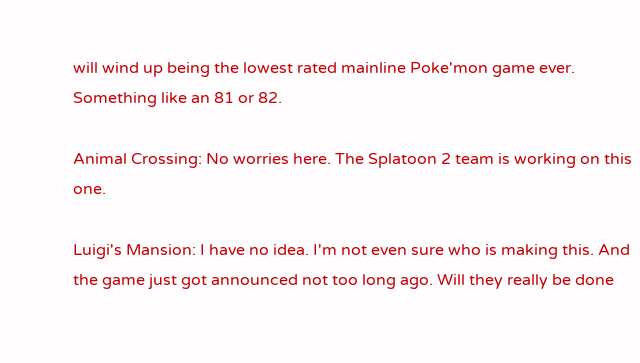will wind up being the lowest rated mainline Poke'mon game ever. Something like an 81 or 82.

Animal Crossing: No worries here. The Splatoon 2 team is working on this one.

Luigi's Mansion: I have no idea. I'm not even sure who is making this. And the game just got announced not too long ago. Will they really be done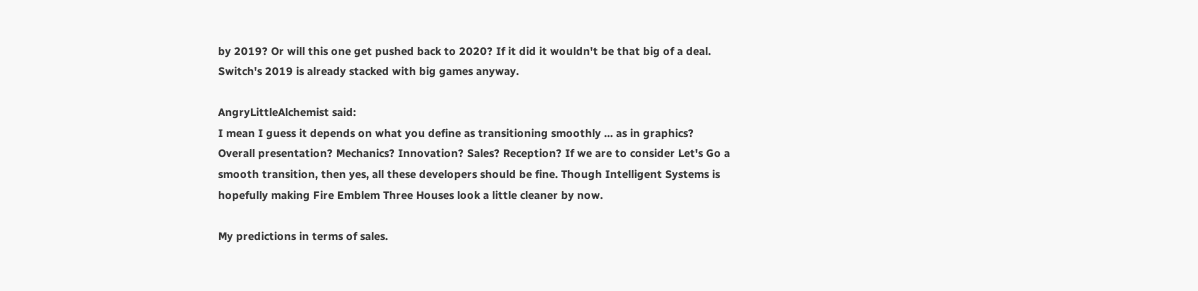by 2019? Or will this one get pushed back to 2020? If it did it wouldn't be that big of a deal. Switch's 2019 is already stacked with big games anyway.

AngryLittleAlchemist said:
I mean I guess it depends on what you define as transitioning smoothly ... as in graphics? Overall presentation? Mechanics? Innovation? Sales? Reception? If we are to consider Let's Go a smooth transition, then yes, all these developers should be fine. Though Intelligent Systems is hopefully making Fire Emblem Three Houses look a little cleaner by now.

My predictions in terms of sales.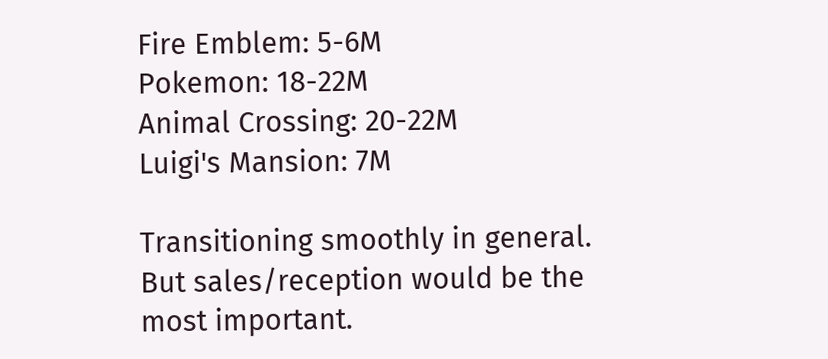Fire Emblem: 5-6M
Pokemon: 18-22M
Animal Crossing: 20-22M
Luigi's Mansion: 7M

Transitioning smoothly in general. But sales/reception would be the most important.